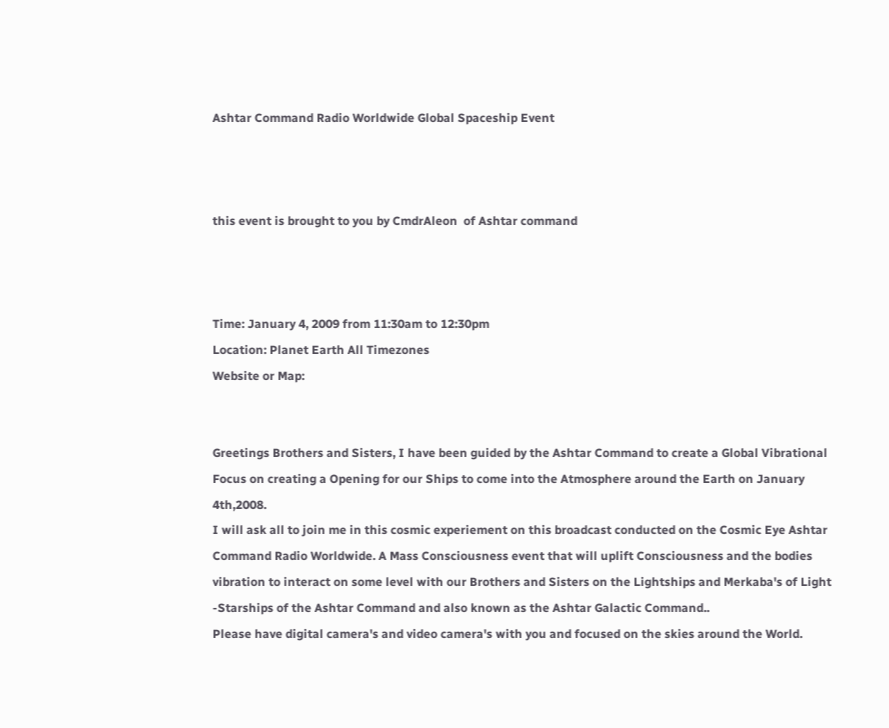Ashtar Command Radio Worldwide Global Spaceship Event



this event is brought to you by CmdrAleon  of Ashtar command



Time: January 4, 2009 from 11:30am to 12:30pm
Location: Planet Earth All Timezones
Website or Map:


Greetings Brothers and Sisters, I have been guided by the Ashtar Command to create a Global Vibrational Focus on creating a Opening for our Ships to come into the Atmosphere around the Earth on January 4th,2008.
I will ask all to join me in this cosmic experiement on this broadcast conducted on the Cosmic Eye Ashtar Command Radio Worldwide. A Mass Consciousness event that will uplift Consciousness and the bodies vibration to interact on some level with our Brothers and Sisters on the Lightships and Merkaba's of Light -Starships of the Ashtar Command and also known as the Ashtar Galactic Command..
Please have digital camera's and video camera's with you and focused on the skies around the World.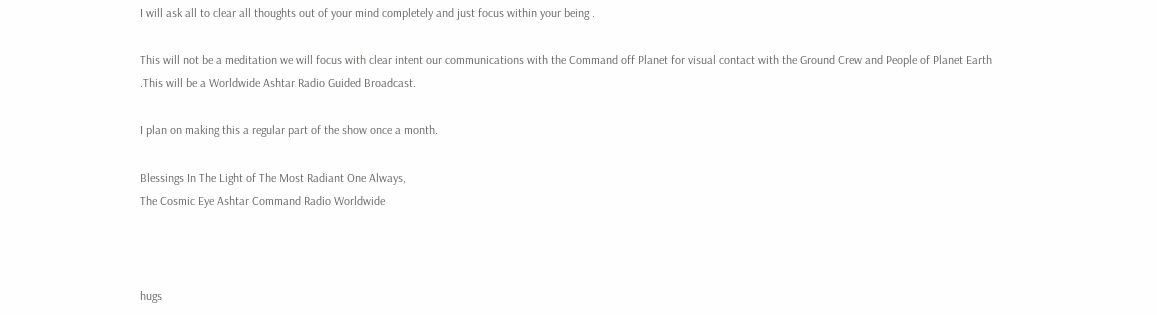I will ask all to clear all thoughts out of your mind completely and just focus within your being .

This will not be a meditation we will focus with clear intent our communications with the Command off Planet for visual contact with the Ground Crew and People of Planet Earth .This will be a Worldwide Ashtar Radio Guided Broadcast.

I plan on making this a regular part of the show once a month.

Blessings In The Light of The Most Radiant One Always,
The Cosmic Eye Ashtar Command Radio Worldwide



hugs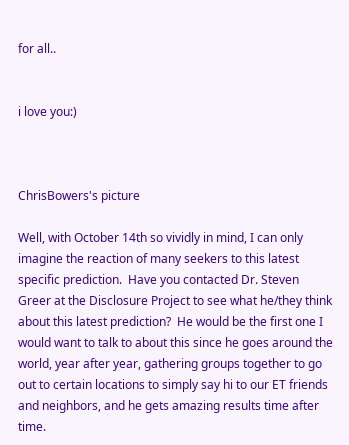for all..


i love you:)



ChrisBowers's picture

Well, with October 14th so vividly in mind, I can only imagine the reaction of many seekers to this latest specific prediction.  Have you contacted Dr. Steven Greer at the Disclosure Project to see what he/they think about this latest prediction?  He would be the first one I would want to talk to about this since he goes around the world, year after year, gathering groups together to go out to certain locations to simply say hi to our ET friends and neighbors, and he gets amazing results time after time.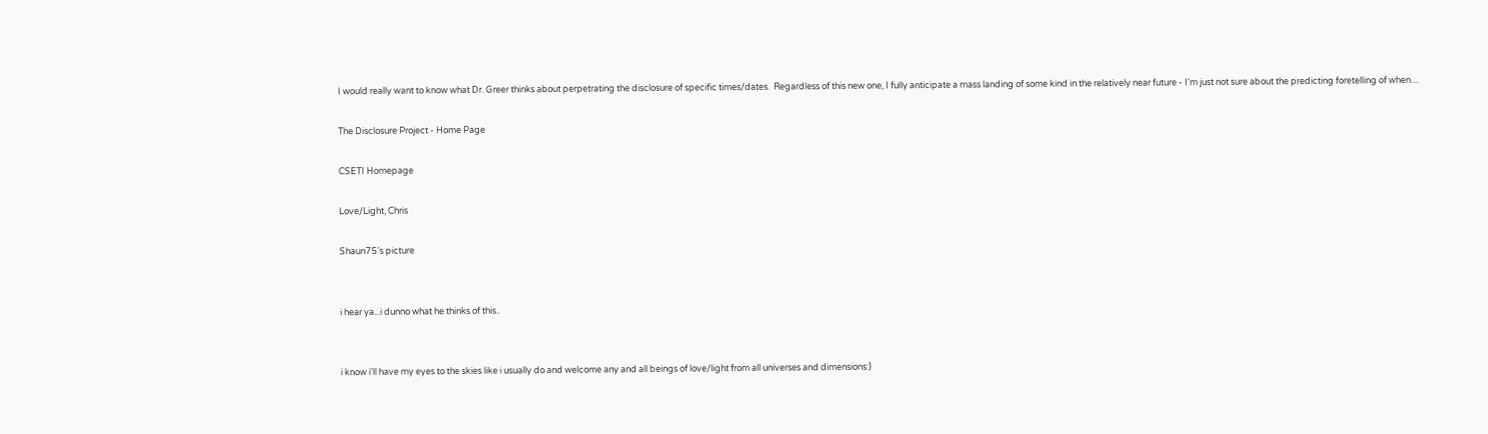I would really want to know what Dr. Greer thinks about perpetrating the disclosure of specific times/dates.  Regardless of this new one, I fully anticipate a mass landing of some kind in the relatively near future - I'm just not sure about the predicting foretelling of when....

The Disclosure Project - Home Page

CSETI Homepage

Love/Light, Chris

Shaun75's picture


i hear ya...i dunno what he thinks of this..


i know i'll have my eyes to the skies like i usually do and welcome any and all beings of love/light from all universes and dimensions:)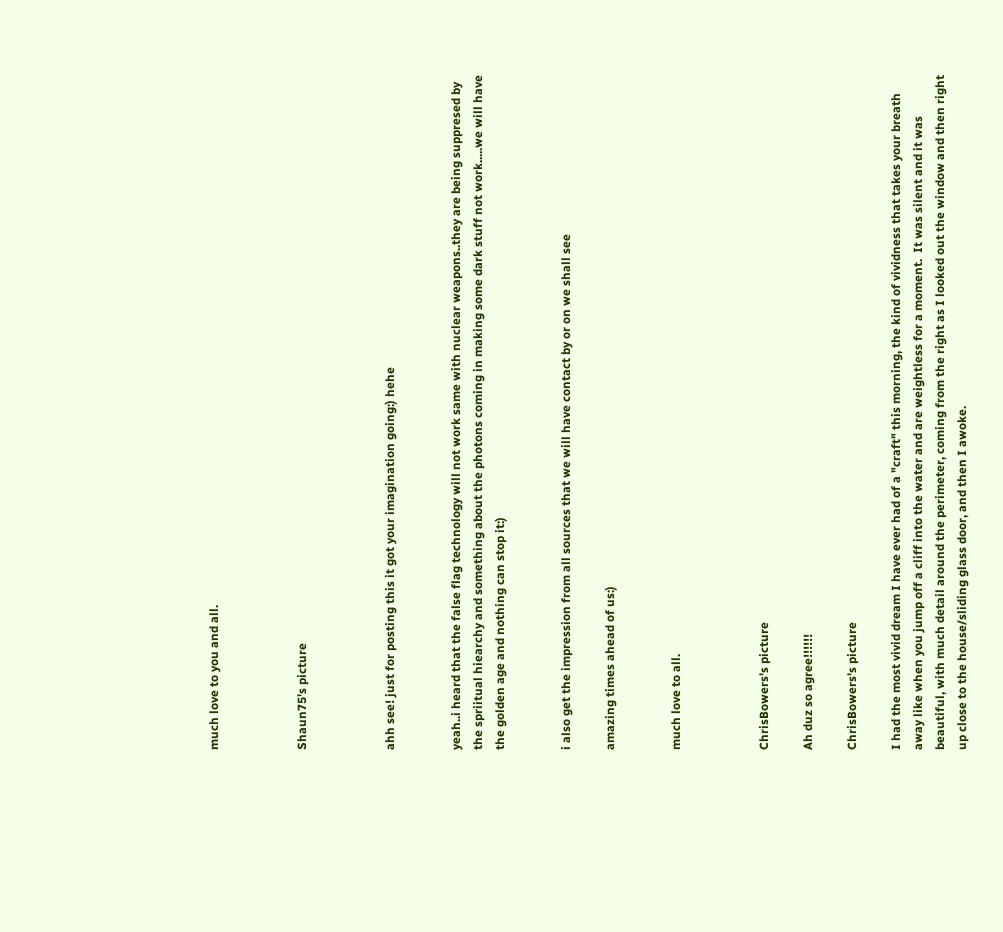much love to you and all.



Shaun75's picture



ahh see! just for posting this it got your imagination going:) hehe


yeah..i heard that the false flag technology will not work same with nuclear weapons..they are being suppresed by the spriitual hiearchy and something about the photons coming in making some dark stuff not work.....we will have the golden age and nothing can stop it:)


i also get the impression from all sources that we will have contact by or on we shall see

amazing times ahead of us:)


much love to all.



ChrisBowers's picture

Ah duz so agree!!!!!!

ChrisBowers's picture

I had the most vivid dream I have ever had of a "craft" this morning, the kind of vividness that takes your breath away like when you jump off a cliff into the water and are weightless for a moment.  It was silent and it was beautiful, with much detail around the perimeter, coming from the right as I looked out the window and then right up close to the house/sliding glass door, and then I awoke.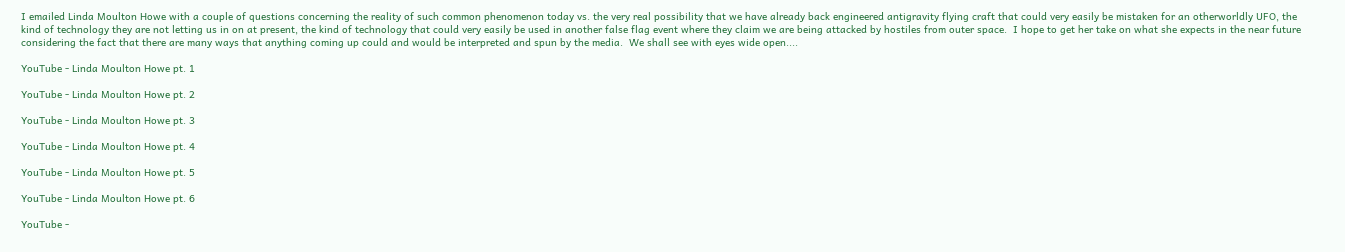I emailed Linda Moulton Howe with a couple of questions concerning the reality of such common phenomenon today vs. the very real possibility that we have already back engineered antigravity flying craft that could very easily be mistaken for an otherworldly UFO, the kind of technology they are not letting us in on at present, the kind of technology that could very easily be used in another false flag event where they claim we are being attacked by hostiles from outer space.  I hope to get her take on what she expects in the near future considering the fact that there are many ways that anything coming up could and would be interpreted and spun by the media.  We shall see with eyes wide open....

YouTube - Linda Moulton Howe pt. 1

YouTube - Linda Moulton Howe pt. 2

YouTube - Linda Moulton Howe pt. 3

YouTube - Linda Moulton Howe pt. 4

YouTube - Linda Moulton Howe pt. 5

YouTube - Linda Moulton Howe pt. 6

YouTube -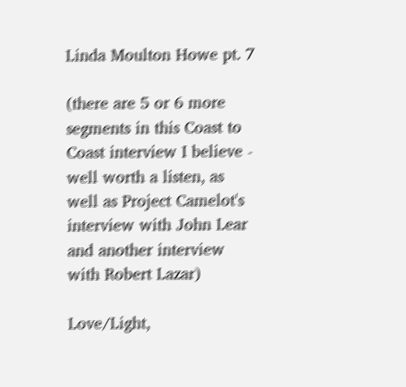Linda Moulton Howe pt. 7

(there are 5 or 6 more segments in this Coast to Coast interview I believe - well worth a listen, as well as Project Camelot's interview with John Lear and another interview with Robert Lazar)

Love/Light,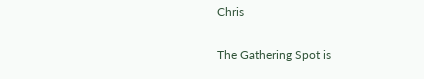Chris

The Gathering Spot is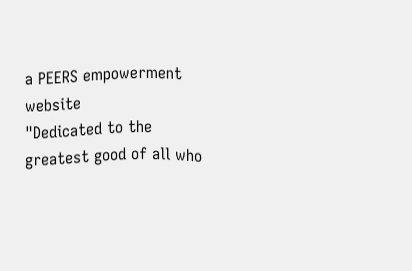a PEERS empowerment website
"Dedicated to the greatest good of all who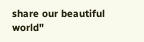share our beautiful world"